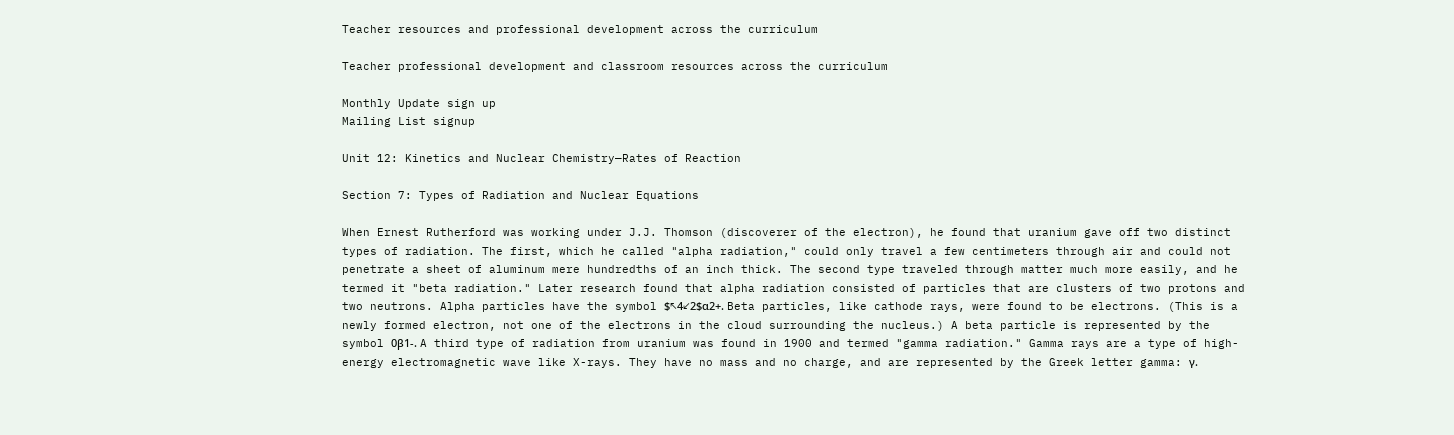Teacher resources and professional development across the curriculum

Teacher professional development and classroom resources across the curriculum

Monthly Update sign up
Mailing List signup

Unit 12: Kinetics and Nuclear Chemistry—Rates of Reaction

Section 7: Types of Radiation and Nuclear Equations

When Ernest Rutherford was working under J.J. Thomson (discoverer of the electron), he found that uranium gave off two distinct types of radiation. The first, which he called "alpha radiation," could only travel a few centimeters through air and could not penetrate a sheet of aluminum mere hundredths of an inch thick. The second type traveled through matter much more easily, and he termed it "beta radiation." Later research found that alpha radiation consisted of particles that are clusters of two protons and two neutrons. Alpha particles have the symbol $↖4↙2$α2+. Beta particles, like cathode rays, were found to be electrons. (This is a newly formed electron, not one of the electrons in the cloud surrounding the nucleus.) A beta particle is represented by the symbol 0β1-. A third type of radiation from uranium was found in 1900 and termed "gamma radiation." Gamma rays are a type of high-energy electromagnetic wave like X-rays. They have no mass and no charge, and are represented by the Greek letter gamma: γ.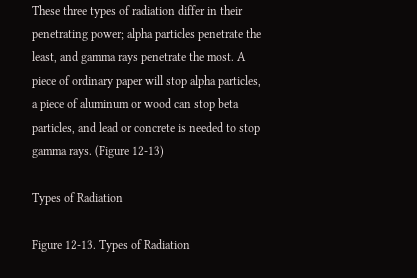These three types of radiation differ in their penetrating power; alpha particles penetrate the least, and gamma rays penetrate the most. A piece of ordinary paper will stop alpha particles, a piece of aluminum or wood can stop beta particles, and lead or concrete is needed to stop gamma rays. (Figure 12-13)

Types of Radiation

Figure 12-13. Types of Radiation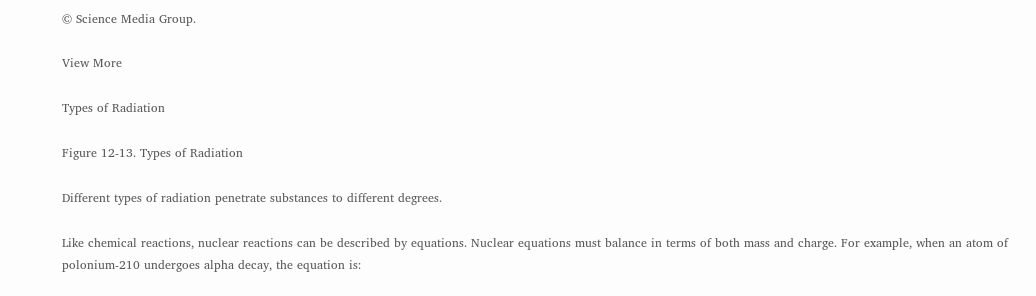© Science Media Group.

View More

Types of Radiation

Figure 12-13. Types of Radiation

Different types of radiation penetrate substances to different degrees.

Like chemical reactions, nuclear reactions can be described by equations. Nuclear equations must balance in terms of both mass and charge. For example, when an atom of polonium-210 undergoes alpha decay, the equation is: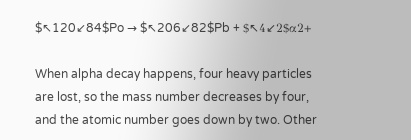$↖120↙84$Po → $↖206↙82$Pb + $↖4↙2$α2+

When alpha decay happens, four heavy particles are lost, so the mass number decreases by four, and the atomic number goes down by two. Other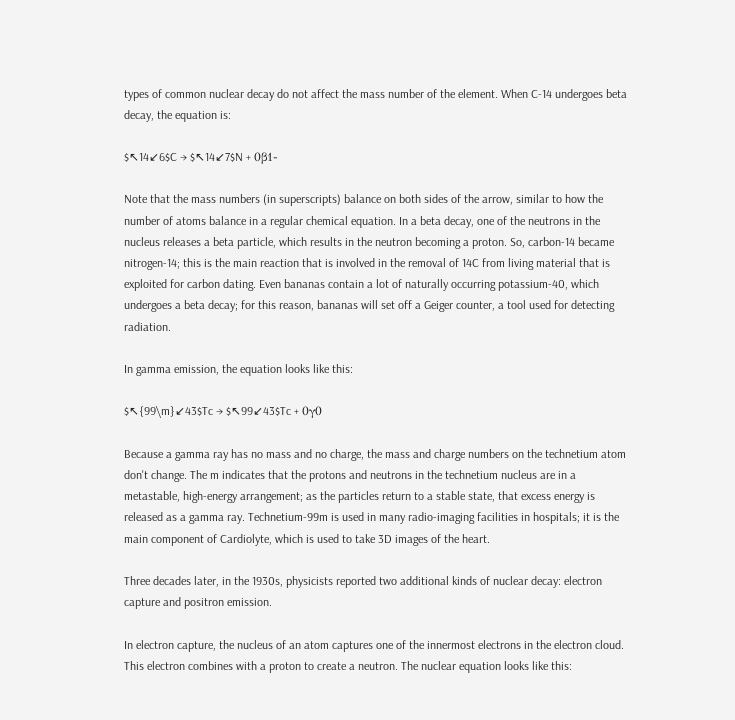types of common nuclear decay do not affect the mass number of the element. When C-14 undergoes beta decay, the equation is:

$↖14↙6$C → $↖14↙7$N + 0β1-

Note that the mass numbers (in superscripts) balance on both sides of the arrow, similar to how the number of atoms balance in a regular chemical equation. In a beta decay, one of the neutrons in the nucleus releases a beta particle, which results in the neutron becoming a proton. So, carbon-14 became nitrogen-14; this is the main reaction that is involved in the removal of 14C from living material that is exploited for carbon dating. Even bananas contain a lot of naturally occurring potassium-40, which undergoes a beta decay; for this reason, bananas will set off a Geiger counter, a tool used for detecting radiation.

In gamma emission, the equation looks like this:

$↖{99\m}↙43$Tc → $↖99↙43$Tc + 0γ0

Because a gamma ray has no mass and no charge, the mass and charge numbers on the technetium atom don't change. The m indicates that the protons and neutrons in the technetium nucleus are in a metastable, high-energy arrangement; as the particles return to a stable state, that excess energy is released as a gamma ray. Technetium-99m is used in many radio-imaging facilities in hospitals; it is the main component of Cardiolyte, which is used to take 3D images of the heart.

Three decades later, in the 1930s, physicists reported two additional kinds of nuclear decay: electron capture and positron emission.

In electron capture, the nucleus of an atom captures one of the innermost electrons in the electron cloud. This electron combines with a proton to create a neutron. The nuclear equation looks like this: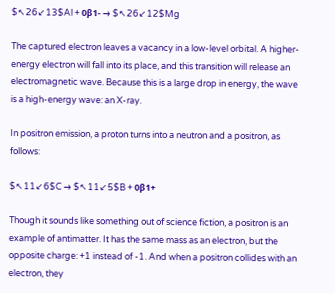$↖26↙13$Al + 0β1- → $↖26↙12$Mg

The captured electron leaves a vacancy in a low-level orbital. A higher-energy electron will fall into its place, and this transition will release an electromagnetic wave. Because this is a large drop in energy, the wave is a high-energy wave: an X-ray.

In positron emission, a proton turns into a neutron and a positron, as follows:

$↖11↙6$C → $↖11↙5$B + 0β1+

Though it sounds like something out of science fiction, a positron is an example of antimatter. It has the same mass as an electron, but the opposite charge: +1 instead of -1. And when a positron collides with an electron, they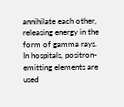annihilate each other, releasing energy in the form of gamma rays. In hospitals, positron-emitting elements are used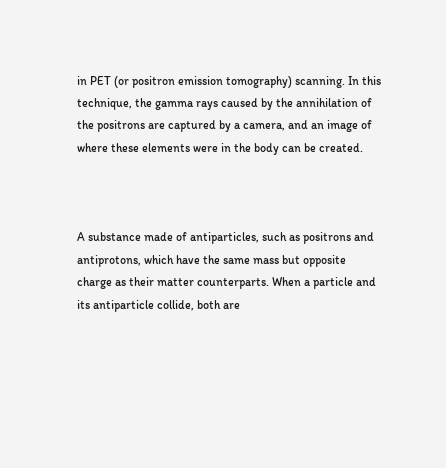in PET (or positron emission tomography) scanning. In this technique, the gamma rays caused by the annihilation of the positrons are captured by a camera, and an image of where these elements were in the body can be created.



A substance made of antiparticles, such as positrons and antiprotons, which have the same mass but opposite charge as their matter counterparts. When a particle and its antiparticle collide, both are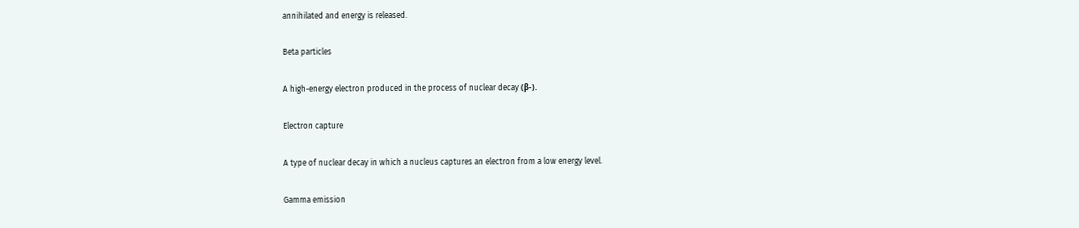annihilated and energy is released.

Beta particles

A high-energy electron produced in the process of nuclear decay (β-).

Electron capture

A type of nuclear decay in which a nucleus captures an electron from a low energy level.

Gamma emission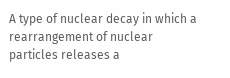A type of nuclear decay in which a rearrangement of nuclear particles releases a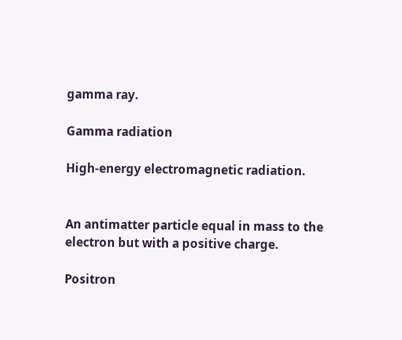gamma ray.

Gamma radiation

High-energy electromagnetic radiation.


An antimatter particle equal in mass to the electron but with a positive charge.

Positron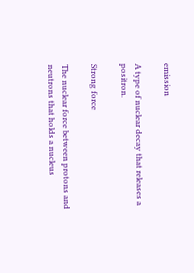emission

A type of nuclear decay that releases a positron.

Strong force

The nuclear force between protons and neutrons that holds a nucleus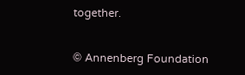together.


© Annenberg Foundation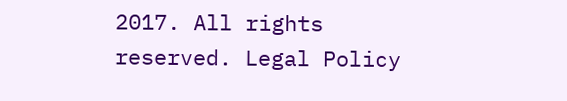2017. All rights reserved. Legal Policy